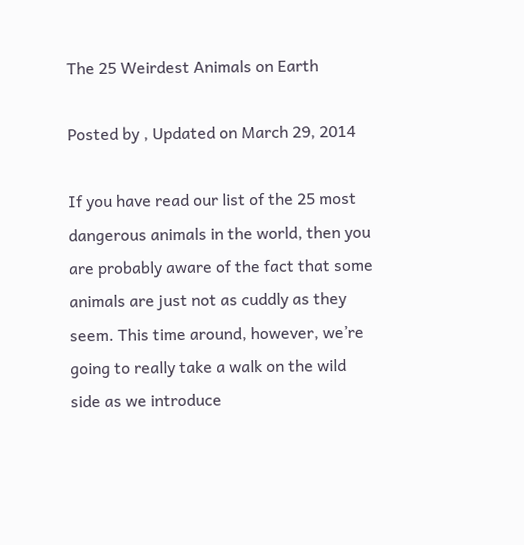The 25 Weirdest Animals on Earth

Posted by , Updated on March 29, 2014

If you have read our list of the 25 most dangerous animals in the world, then you are probably aware of the fact that some animals are just not as cuddly as they seem. This time around, however, we’re going to really take a walk on the wild side as we introduce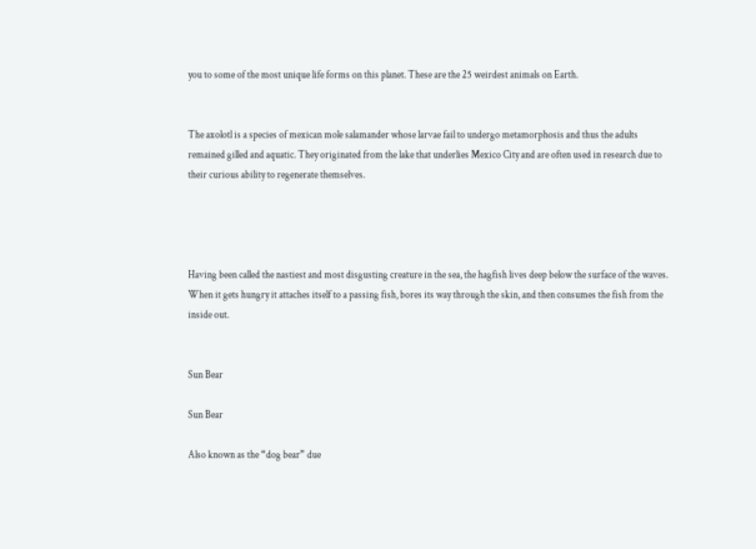you to some of the most unique life forms on this planet. These are the 25 weirdest animals on Earth.


The axolotl is a species of mexican mole salamander whose larvae fail to undergo metamorphosis and thus the adults remained gilled and aquatic. They originated from the lake that underlies Mexico City and are often used in research due to their curious ability to regenerate themselves.




Having been called the nastiest and most disgusting creature in the sea, the hagfish lives deep below the surface of the waves. When it gets hungry it attaches itself to a passing fish, bores its way through the skin, and then consumes the fish from the inside out.


Sun Bear

Sun Bear

Also known as the “dog bear” due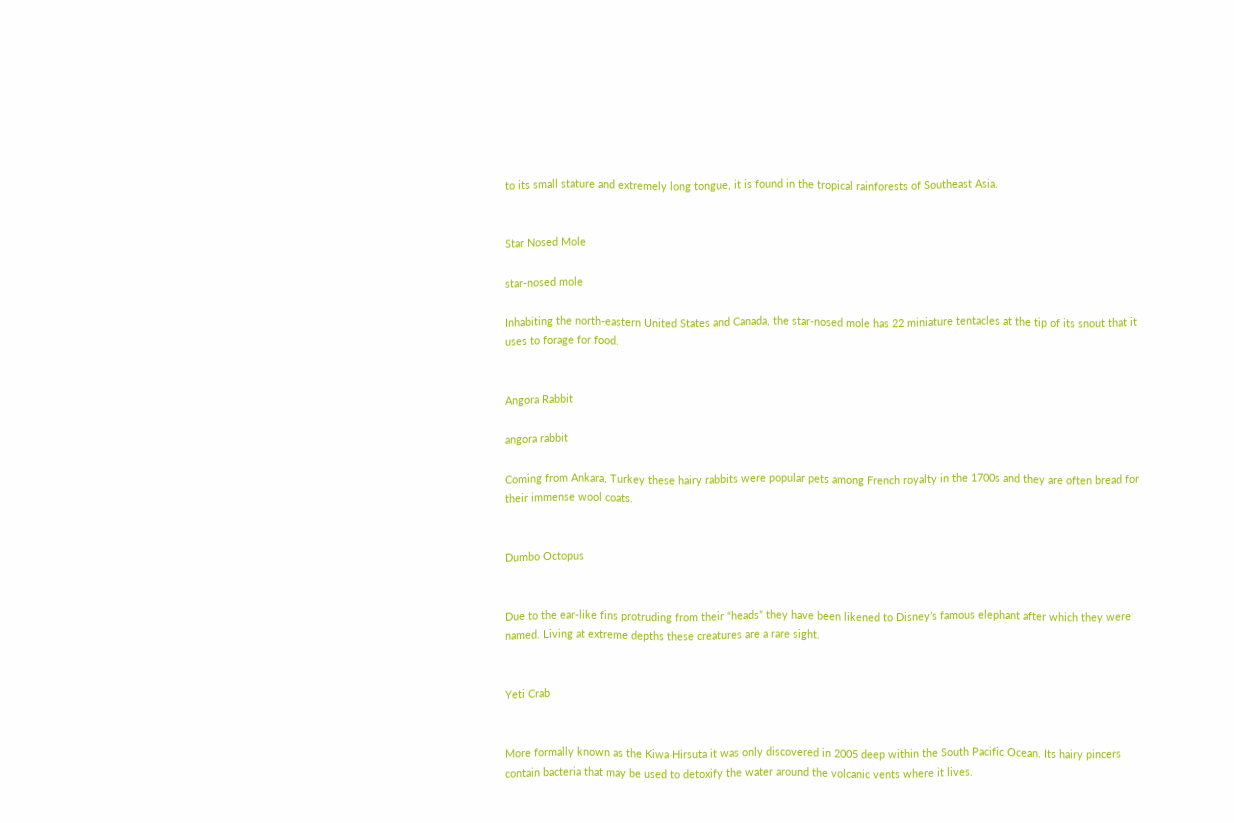to its small stature and extremely long tongue, it is found in the tropical rainforests of Southeast Asia.


Star Nosed Mole

star-nosed mole

Inhabiting the north-eastern United States and Canada, the star-nosed mole has 22 miniature tentacles at the tip of its snout that it uses to forage for food.


Angora Rabbit

angora rabbit

Coming from Ankara, Turkey these hairy rabbits were popular pets among French royalty in the 1700s and they are often bread for their immense wool coats.


Dumbo Octopus


Due to the ear-like fins protruding from their “heads” they have been likened to Disney’s famous elephant after which they were named. Living at extreme depths these creatures are a rare sight.


Yeti Crab


More formally known as the Kiwa Hirsuta it was only discovered in 2005 deep within the South Pacific Ocean. Its hairy pincers contain bacteria that may be used to detoxify the water around the volcanic vents where it lives.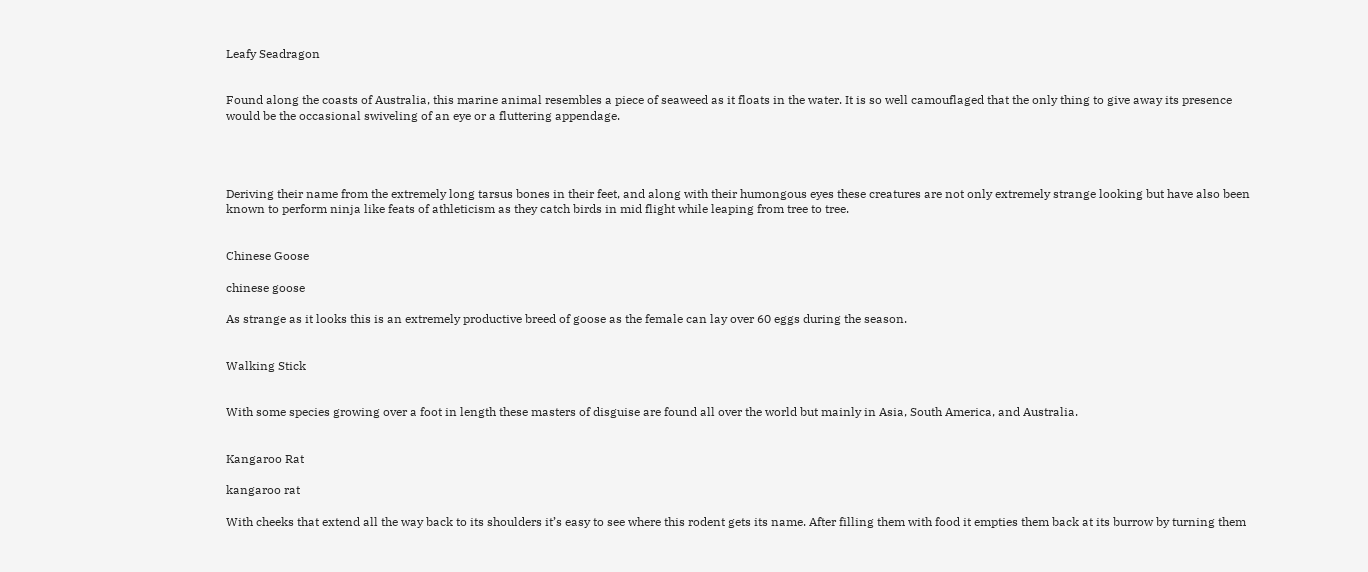Leafy Seadragon


Found along the coasts of Australia, this marine animal resembles a piece of seaweed as it floats in the water. It is so well camouflaged that the only thing to give away its presence would be the occasional swiveling of an eye or a fluttering appendage.




Deriving their name from the extremely long tarsus bones in their feet, and along with their humongous eyes these creatures are not only extremely strange looking but have also been known to perform ninja like feats of athleticism as they catch birds in mid flight while leaping from tree to tree.


Chinese Goose

chinese goose

As strange as it looks this is an extremely productive breed of goose as the female can lay over 60 eggs during the season.


Walking Stick


With some species growing over a foot in length these masters of disguise are found all over the world but mainly in Asia, South America, and Australia.


Kangaroo Rat

kangaroo rat

With cheeks that extend all the way back to its shoulders it’s easy to see where this rodent gets its name. After filling them with food it empties them back at its burrow by turning them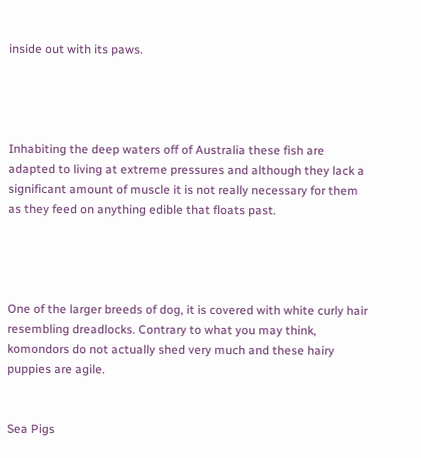inside out with its paws.




Inhabiting the deep waters off of Australia these fish are adapted to living at extreme pressures and although they lack a significant amount of muscle it is not really necessary for them as they feed on anything edible that floats past.




One of the larger breeds of dog, it is covered with white curly hair resembling dreadlocks. Contrary to what you may think, komondors do not actually shed very much and these hairy puppies are agile.


Sea Pigs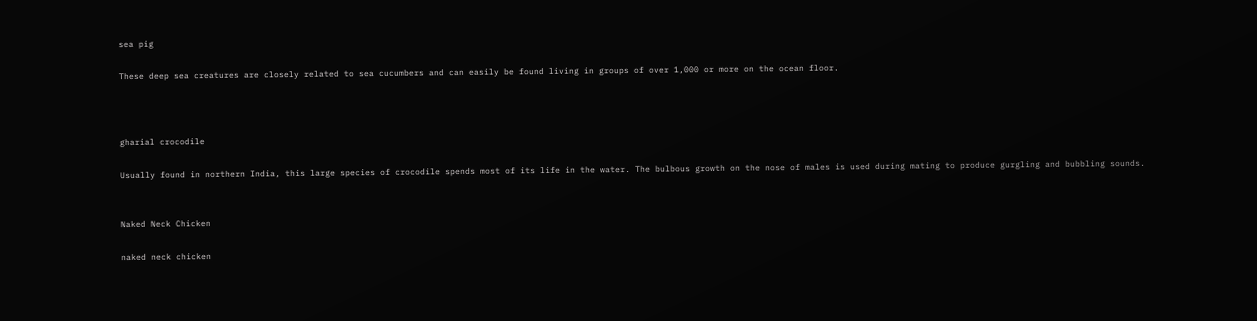sea pig

These deep sea creatures are closely related to sea cucumbers and can easily be found living in groups of over 1,000 or more on the ocean floor.



gharial crocodile

Usually found in northern India, this large species of crocodile spends most of its life in the water. The bulbous growth on the nose of males is used during mating to produce gurgling and bubbling sounds.


Naked Neck Chicken

naked neck chicken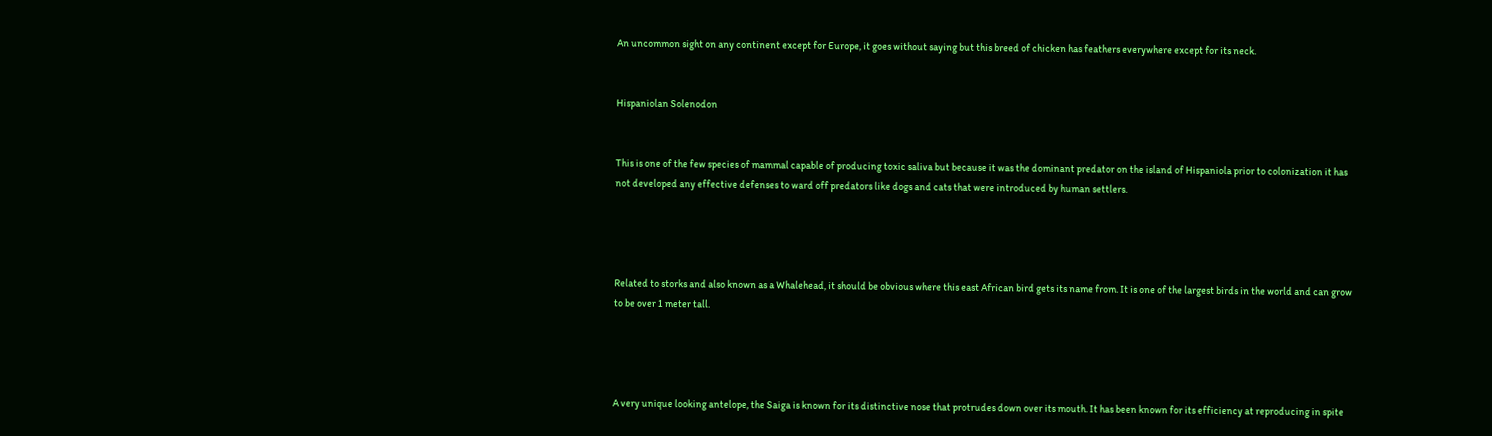An uncommon sight on any continent except for Europe, it goes without saying but this breed of chicken has feathers everywhere except for its neck.


Hispaniolan Solenodon


This is one of the few species of mammal capable of producing toxic saliva but because it was the dominant predator on the island of Hispaniola prior to colonization it has not developed any effective defenses to ward off predators like dogs and cats that were introduced by human settlers.




Related to storks and also known as a Whalehead, it should be obvious where this east African bird gets its name from. It is one of the largest birds in the world and can grow to be over 1 meter tall.




A very unique looking antelope, the Saiga is known for its distinctive nose that protrudes down over its mouth. It has been known for its efficiency at reproducing in spite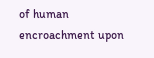of human encroachment upon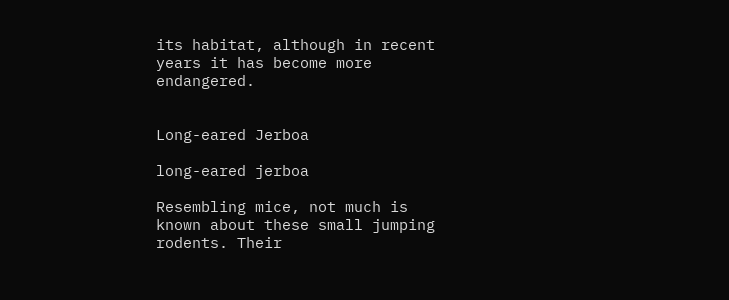its habitat, although in recent years it has become more endangered.


Long-eared Jerboa

long-eared jerboa

Resembling mice, not much is known about these small jumping rodents. Their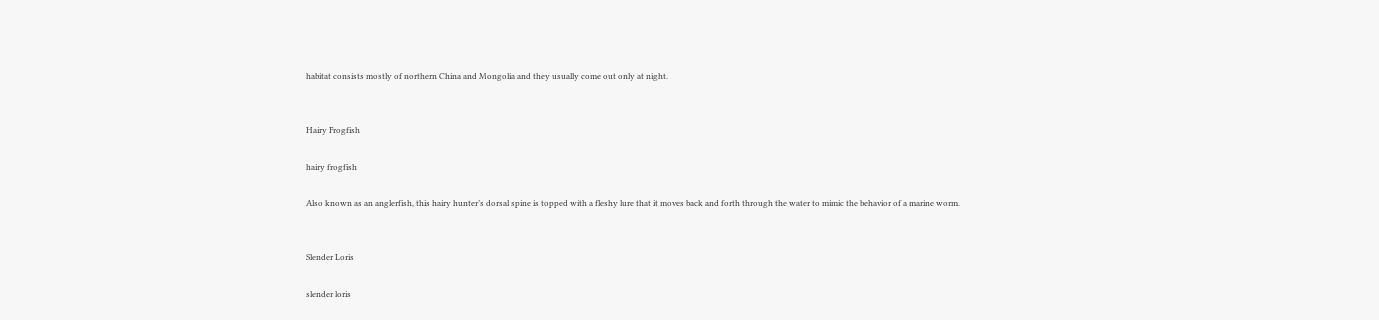habitat consists mostly of northern China and Mongolia and they usually come out only at night.


Hairy Frogfish

hairy frogfish

Also known as an anglerfish, this hairy hunter’s dorsal spine is topped with a fleshy lure that it moves back and forth through the water to mimic the behavior of a marine worm.


Slender Loris

slender loris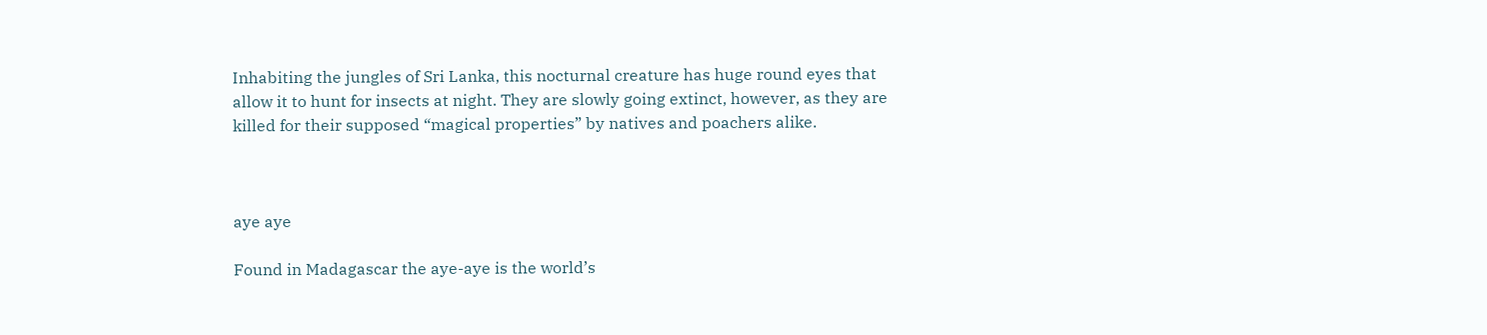Inhabiting the jungles of Sri Lanka, this nocturnal creature has huge round eyes that allow it to hunt for insects at night. They are slowly going extinct, however, as they are killed for their supposed “magical properties” by natives and poachers alike.



aye aye

Found in Madagascar the aye-aye is the world’s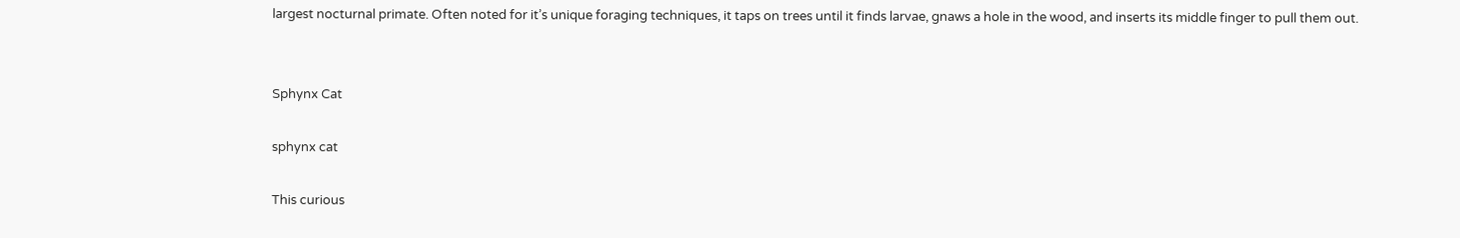largest nocturnal primate. Often noted for it’s unique foraging techniques, it taps on trees until it finds larvae, gnaws a hole in the wood, and inserts its middle finger to pull them out.


Sphynx Cat

sphynx cat

This curious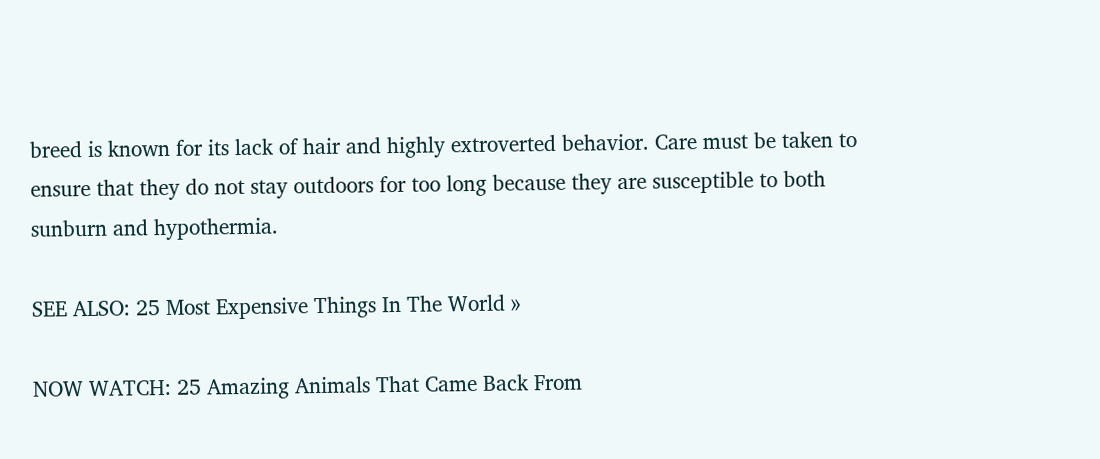breed is known for its lack of hair and highly extroverted behavior. Care must be taken to ensure that they do not stay outdoors for too long because they are susceptible to both sunburn and hypothermia.

SEE ALSO: 25 Most Expensive Things In The World »

NOW WATCH: 25 Amazing Animals That Came Back From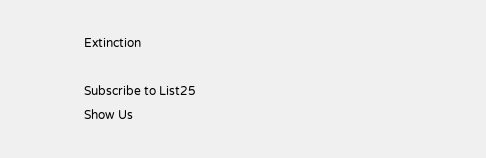Extinction

Subscribe to List25
Show Us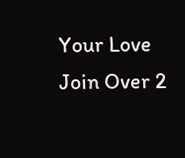Your Love
Join Over 2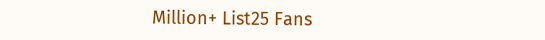Million+ List25 Fans